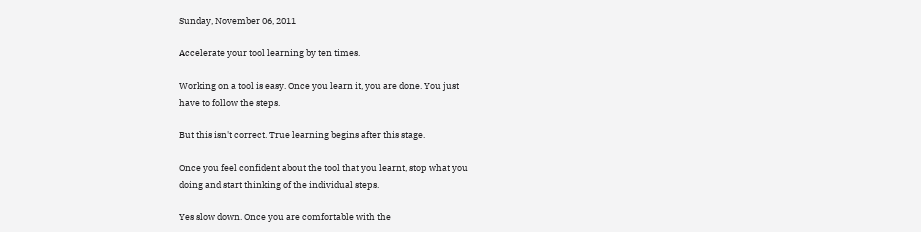Sunday, November 06, 2011

Accelerate your tool learning by ten times.

Working on a tool is easy. Once you learn it, you are done. You just
have to follow the steps.

But this isn't correct. True learning begins after this stage.

Once you feel confident about the tool that you learnt, stop what you
doing and start thinking of the individual steps.

Yes slow down. Once you are comfortable with the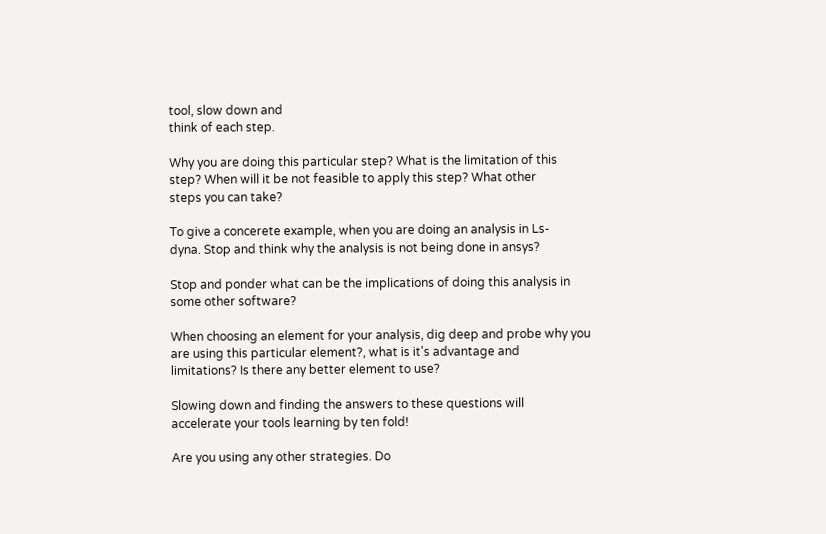tool, slow down and
think of each step.

Why you are doing this particular step? What is the limitation of this
step? When will it be not feasible to apply this step? What other
steps you can take?

To give a concerete example, when you are doing an analysis in Ls-
dyna. Stop and think why the analysis is not being done in ansys?

Stop and ponder what can be the implications of doing this analysis in
some other software?

When choosing an element for your analysis, dig deep and probe why you
are using this particular element?, what is it's advantage and
limitations? Is there any better element to use?

Slowing down and finding the answers to these questions will
accelerate your tools learning by ten fold!

Are you using any other strategies. Do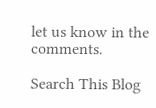let us know in the comments.

Search This Blog